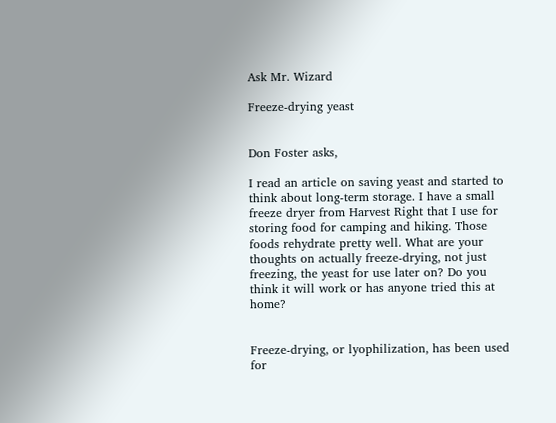Ask Mr. Wizard

Freeze-drying yeast


Don Foster asks,

I read an article on saving yeast and started to think about long-term storage. I have a small freeze dryer from Harvest Right that I use for storing food for camping and hiking. Those foods rehydrate pretty well. What are your thoughts on actually freeze-drying, not just freezing, the yeast for use later on? Do you think it will work or has anyone tried this at home?


Freeze-drying, or lyophilization, has been used for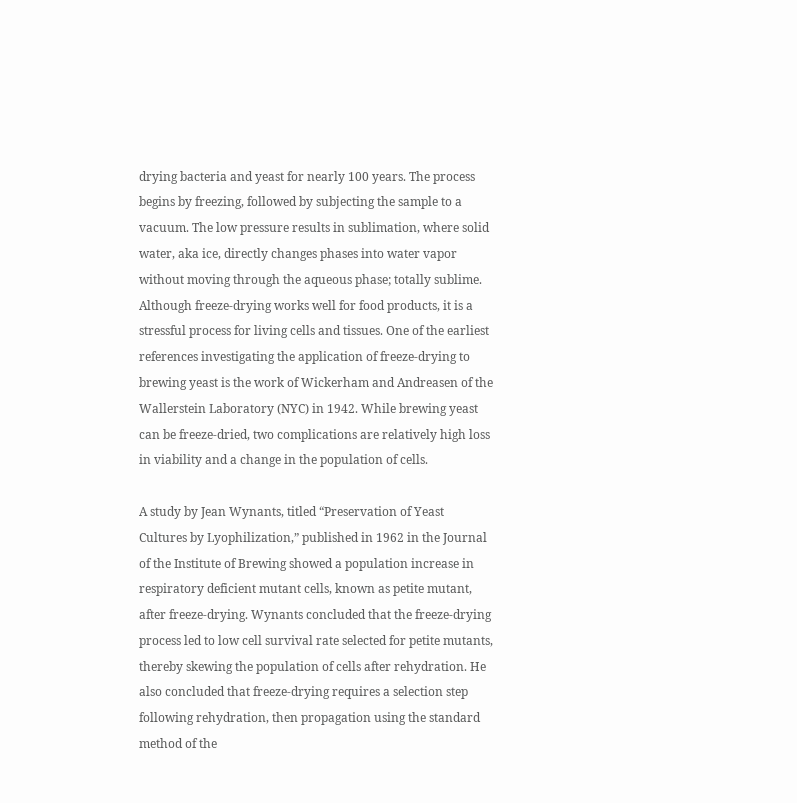drying bacteria and yeast for nearly 100 years. The process begins by freezing, followed by subjecting the sample to a vacuum. The low pressure results in sublimation, where solid water, aka ice, directly changes phases into water vapor without moving through the aqueous phase; totally sublime. Although freeze-drying works well for food products, it is a stressful process for living cells and tissues. One of the earliest references investigating the application of freeze-drying to brewing yeast is the work of Wickerham and Andreasen of the Wallerstein Laboratory (NYC) in 1942. While brewing yeast can be freeze-dried, two complications are relatively high loss in viability and a change in the population of cells.

A study by Jean Wynants, titled “Preservation of Yeast Cultures by Lyophilization,” published in 1962 in the Journal of the Institute of Brewing showed a population increase in respiratory deficient mutant cells, known as petite mutant, after freeze-drying. Wynants concluded that the freeze-drying process led to low cell survival rate selected for petite mutants, thereby skewing the population of cells after rehydration. He also concluded that freeze-drying requires a selection step following rehydration, then propagation using the standard method of the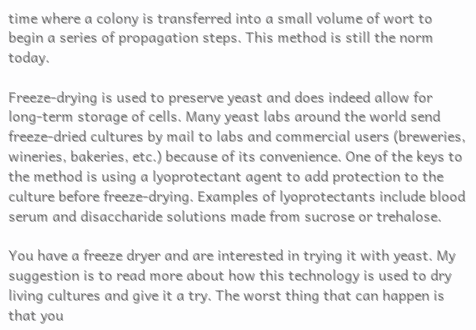time where a colony is transferred into a small volume of wort to begin a series of propagation steps. This method is still the norm today.

Freeze-drying is used to preserve yeast and does indeed allow for long-term storage of cells. Many yeast labs around the world send freeze-dried cultures by mail to labs and commercial users (breweries, wineries, bakeries, etc.) because of its convenience. One of the keys to the method is using a lyoprotectant agent to add protection to the culture before freeze-drying. Examples of lyoprotectants include blood serum and disaccharide solutions made from sucrose or trehalose.

You have a freeze dryer and are interested in trying it with yeast. My suggestion is to read more about how this technology is used to dry living cultures and give it a try. The worst thing that can happen is that you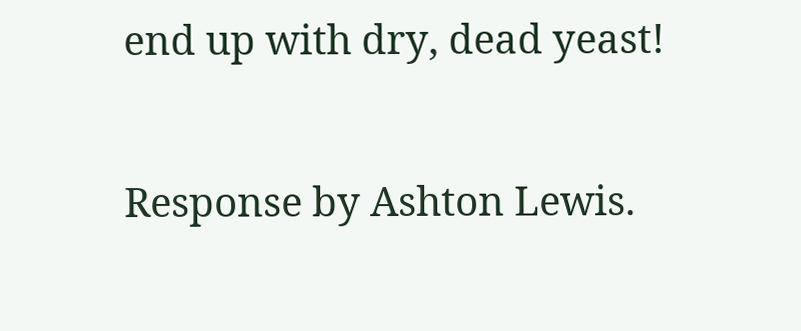end up with dry, dead yeast!

Response by Ashton Lewis.